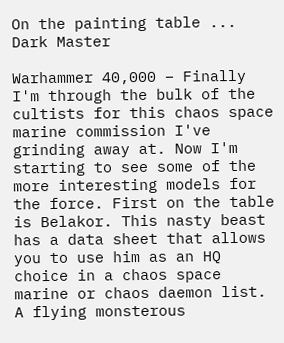On the painting table ... Dark Master

Warhammer 40,000 – Finally I'm through the bulk of the cultists for this chaos space marine commission I've grinding away at. Now I'm starting to see some of the more interesting models for the force. First on the table is Belakor. This nasty beast has a data sheet that allows you to use him as an HQ choice in a chaos space marine or chaos daemon list. A flying monsterous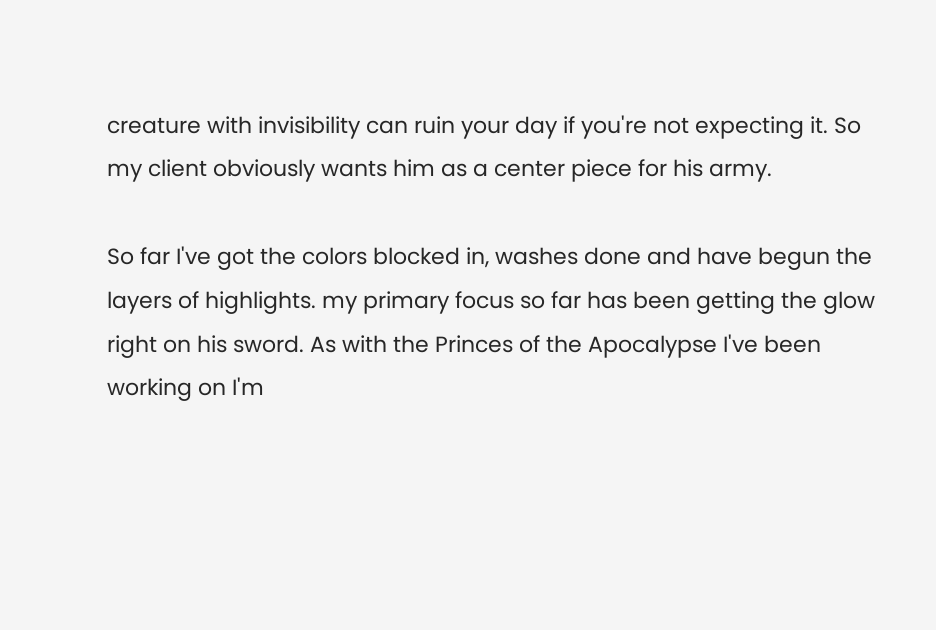creature with invisibility can ruin your day if you're not expecting it. So my client obviously wants him as a center piece for his army.

So far I've got the colors blocked in, washes done and have begun the layers of highlights. my primary focus so far has been getting the glow right on his sword. As with the Princes of the Apocalypse I've been working on I'm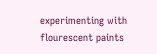experimenting with flourescent paints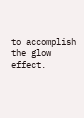to accomplish the glow effect.